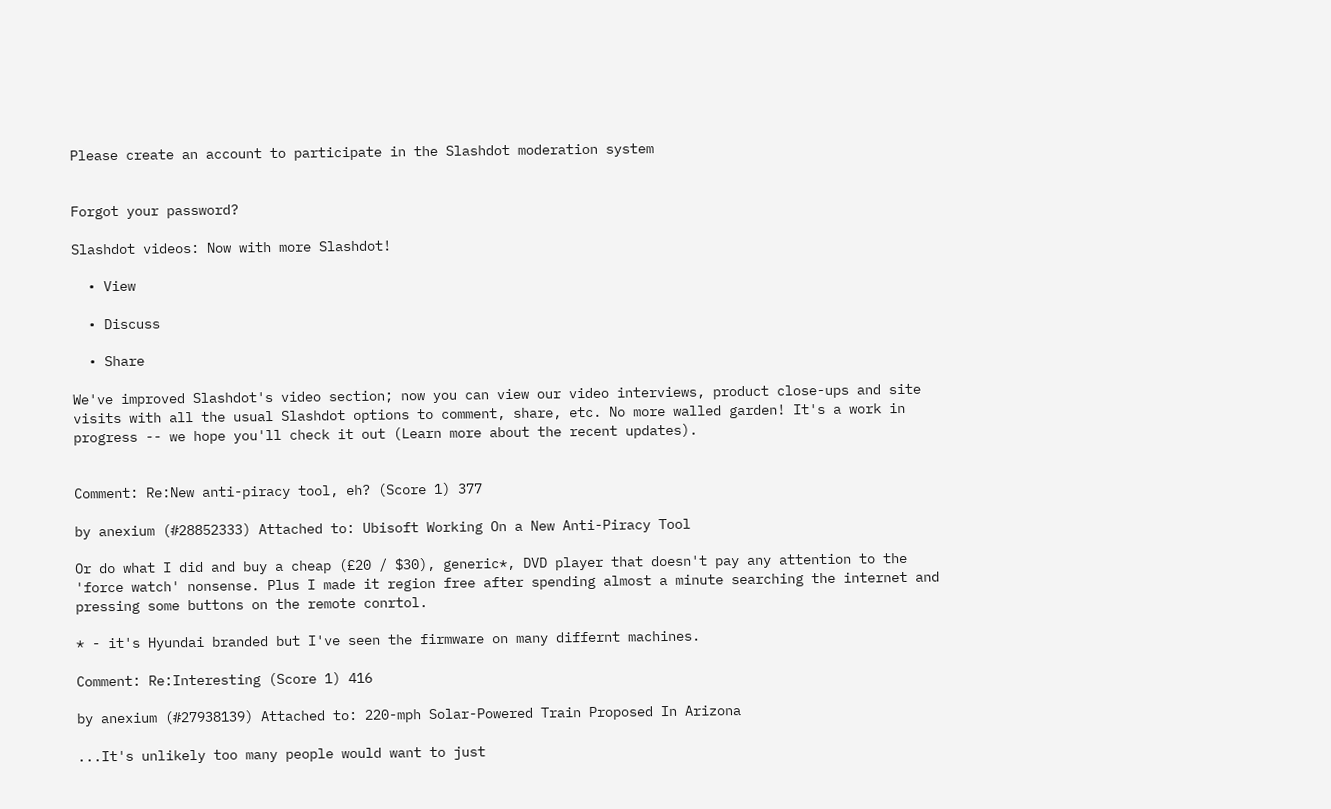Please create an account to participate in the Slashdot moderation system


Forgot your password?

Slashdot videos: Now with more Slashdot!

  • View

  • Discuss

  • Share

We've improved Slashdot's video section; now you can view our video interviews, product close-ups and site visits with all the usual Slashdot options to comment, share, etc. No more walled garden! It's a work in progress -- we hope you'll check it out (Learn more about the recent updates).


Comment: Re:New anti-piracy tool, eh? (Score 1) 377

by anexium (#28852333) Attached to: Ubisoft Working On a New Anti-Piracy Tool

Or do what I did and buy a cheap (£20 / $30), generic*, DVD player that doesn't pay any attention to the 'force watch' nonsense. Plus I made it region free after spending almost a minute searching the internet and pressing some buttons on the remote conrtol.

* - it's Hyundai branded but I've seen the firmware on many differnt machines.

Comment: Re:Interesting (Score 1) 416

by anexium (#27938139) Attached to: 220-mph Solar-Powered Train Proposed In Arizona

...It's unlikely too many people would want to just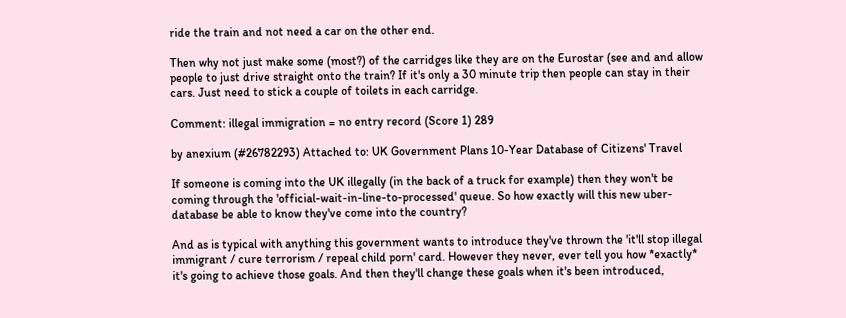ride the train and not need a car on the other end.

Then why not just make some (most?) of the carridges like they are on the Eurostar (see and and allow people to just drive straight onto the train? If it's only a 30 minute trip then people can stay in their cars. Just need to stick a couple of toilets in each carridge.

Comment: illegal immigration = no entry record (Score 1) 289

by anexium (#26782293) Attached to: UK Government Plans 10-Year Database of Citizens' Travel

If someone is coming into the UK illegally (in the back of a truck for example) then they won't be coming through the 'official-wait-in-line-to-processed' queue. So how exactly will this new uber-database be able to know they've come into the country?

And as is typical with anything this government wants to introduce they've thrown the 'it'll stop illegal immigrant / cure terrorism / repeal child porn' card. However they never, ever tell you how *exactly* it's going to achieve those goals. And then they'll change these goals when it's been introduced,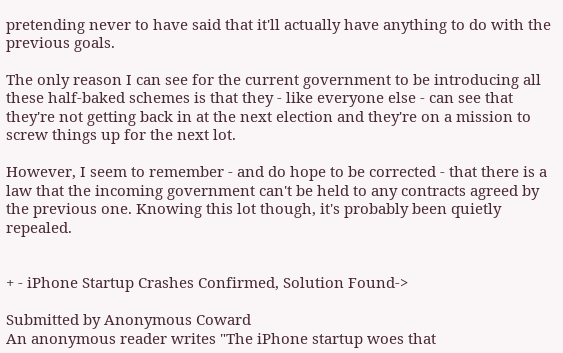pretending never to have said that it'll actually have anything to do with the previous goals.

The only reason I can see for the current government to be introducing all these half-baked schemes is that they - like everyone else - can see that they're not getting back in at the next election and they're on a mission to screw things up for the next lot.

However, I seem to remember - and do hope to be corrected - that there is a law that the incoming government can't be held to any contracts agreed by the previous one. Knowing this lot though, it's probably been quietly repealed.


+ - iPhone Startup Crashes Confirmed, Solution Found->

Submitted by Anonymous Coward
An anonymous reader writes "The iPhone startup woes that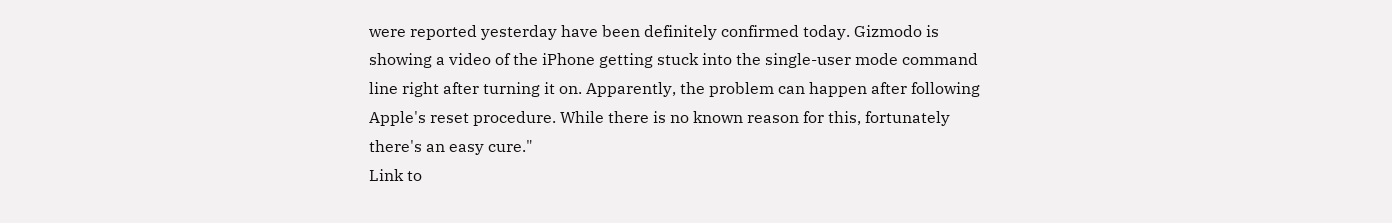were reported yesterday have been definitely confirmed today. Gizmodo is showing a video of the iPhone getting stuck into the single-user mode command line right after turning it on. Apparently, the problem can happen after following Apple's reset procedure. While there is no known reason for this, fortunately there's an easy cure."
Link to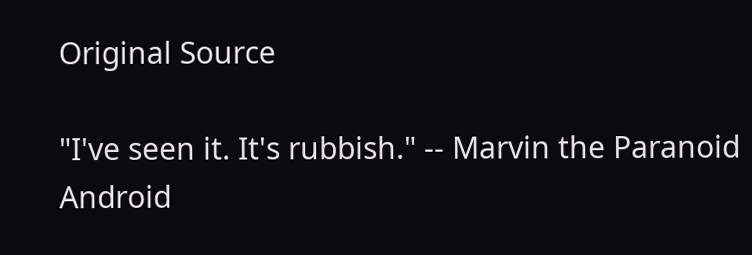Original Source

"I've seen it. It's rubbish." -- Marvin the Paranoid Android